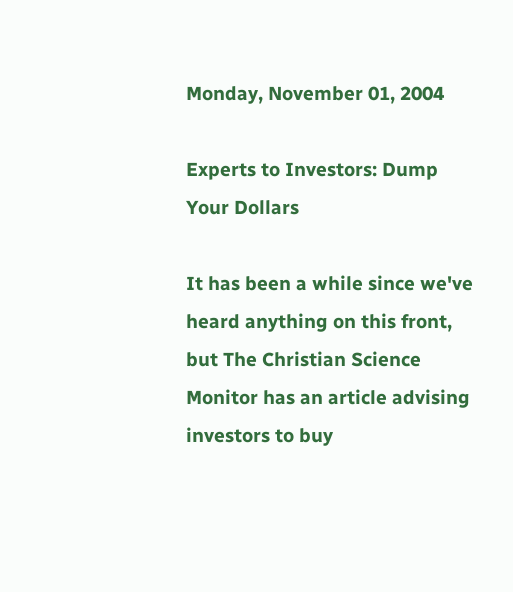Monday, November 01, 2004

Experts to Investors: Dump Your Dollars

It has been a while since we've heard anything on this front, but The Christian Science Monitor has an article advising investors to buy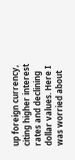up foreign currency, citing higher interest rates and declining dollar values. Here I was worried about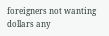foreigners not wanting dollars any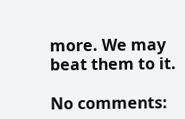more. We may beat them to it.

No comments: